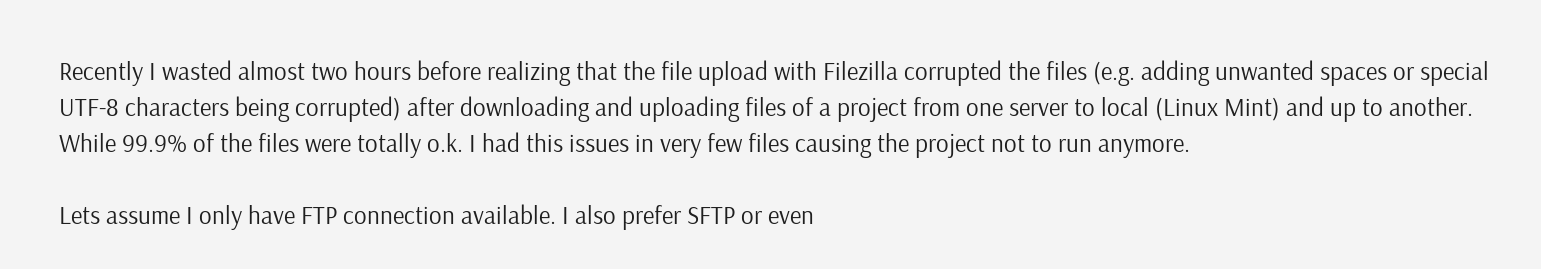Recently I wasted almost two hours before realizing that the file upload with Filezilla corrupted the files (e.g. adding unwanted spaces or special UTF-8 characters being corrupted) after downloading and uploading files of a project from one server to local (Linux Mint) and up to another. While 99.9% of the files were totally o.k. I had this issues in very few files causing the project not to run anymore.

Lets assume I only have FTP connection available. I also prefer SFTP or even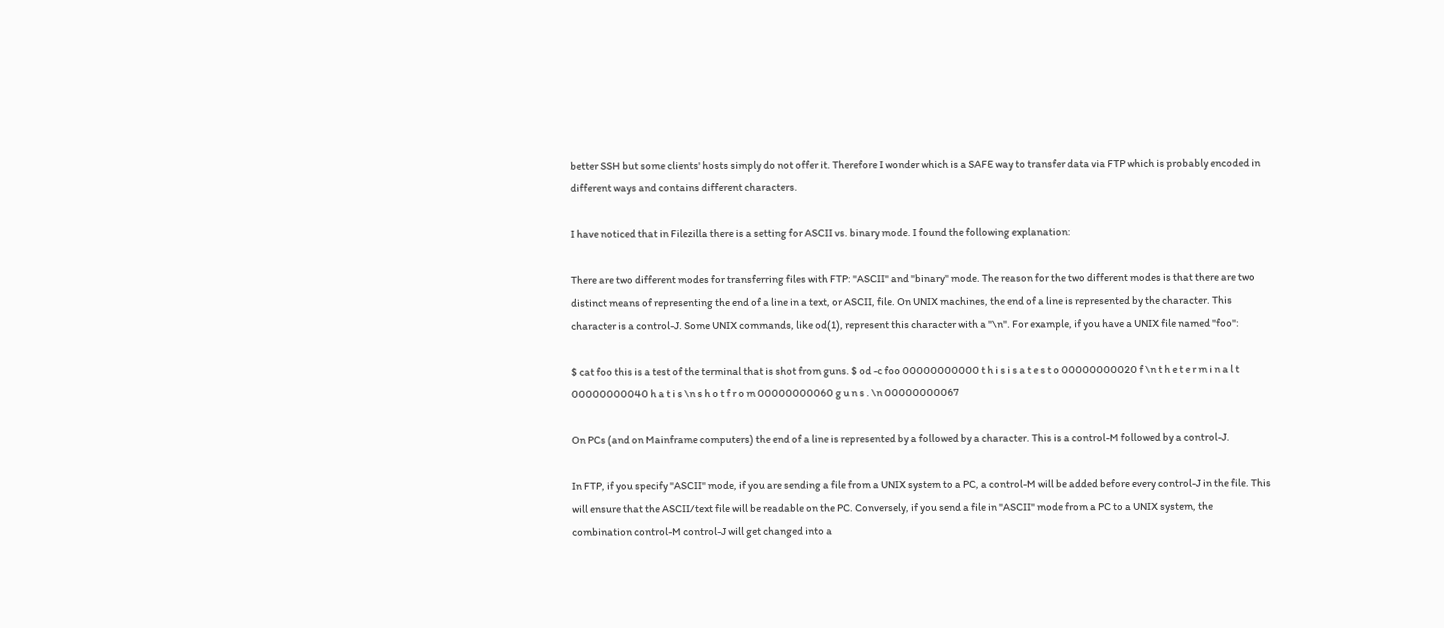better SSH but some clients' hosts simply do not offer it. Therefore I wonder which is a SAFE way to transfer data via FTP which is probably encoded in different ways and contains different characters.

I have noticed that in Filezilla there is a setting for ASCII vs. binary mode. I found the following explanation:

There are two different modes for transferring files with FTP: "ASCII" and "binary" mode. The reason for the two different modes is that there are two distinct means of representing the end of a line in a text, or ASCII, file. On UNIX machines, the end of a line is represented by the character. This character is a control-J. Some UNIX commands, like od(1), represent this character with a "\n". For example, if you have a UNIX file named "foo":

$ cat foo this is a test of the terminal that is shot from guns. $ od -c foo 00000000000 t h i s i s a t e s t o 00000000020 f \n t h e t e r m i n a l t 00000000040 h a t i s \n s h o t f r o m 00000000060 g u n s . \n 00000000067

On PCs (and on Mainframe computers) the end of a line is represented by a followed by a character. This is a control-M followed by a control-J.

In FTP, if you specify "ASCII" mode, if you are sending a file from a UNIX system to a PC, a control-M will be added before every control-J in the file. This will ensure that the ASCII/text file will be readable on the PC. Conversely, if you send a file in "ASCII" mode from a PC to a UNIX system, the combination control-M control-J will get changed into a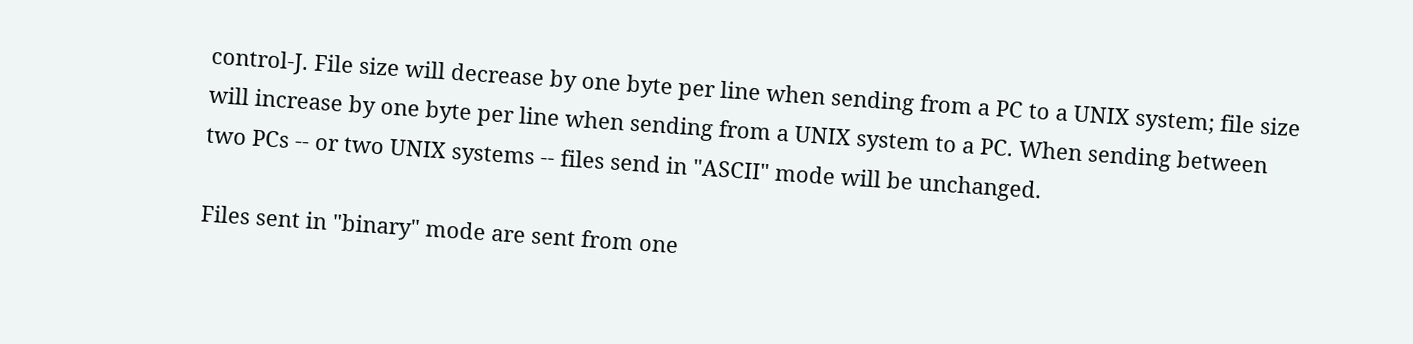control-J. File size will decrease by one byte per line when sending from a PC to a UNIX system; file size will increase by one byte per line when sending from a UNIX system to a PC. When sending between two PCs -- or two UNIX systems -- files send in "ASCII" mode will be unchanged.

Files sent in "binary" mode are sent from one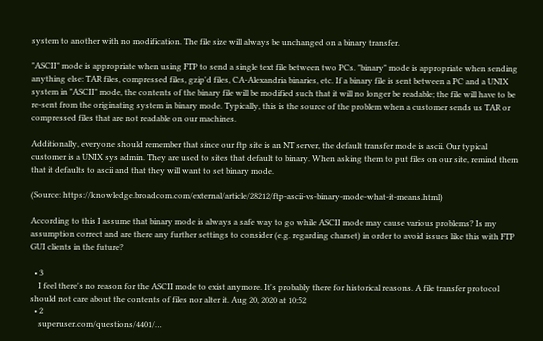system to another with no modification. The file size will always be unchanged on a binary transfer.

"ASCII" mode is appropriate when using FTP to send a single text file between two PCs. "binary" mode is appropriate when sending anything else: TAR files, compressed files, gzip'd files, CA-Alexandria binaries, etc. If a binary file is sent between a PC and a UNIX system in "ASCII" mode, the contents of the binary file will be modified such that it will no longer be readable; the file will have to be re-sent from the originating system in binary mode. Typically, this is the source of the problem when a customer sends us TAR or compressed files that are not readable on our machines.

Additionally, everyone should remember that since our ftp site is an NT server, the default transfer mode is ascii. Our typical customer is a UNIX sys admin. They are used to sites that default to binary. When asking them to put files on our site, remind them that it defaults to ascii and that they will want to set binary mode.

(Source: https://knowledge.broadcom.com/external/article/28212/ftp-ascii-vs-binary-mode-what-it-means.html)

According to this I assume that binary mode is always a safe way to go while ASCII mode may cause various problems? Is my assumption correct and are there any further settings to consider (e.g. regarding charset) in order to avoid issues like this with FTP GUI clients in the future?

  • 3
    I feel there's no reason for the ASCII mode to exist anymore. It's probably there for historical reasons. A file transfer protocol should not care about the contents of files nor alter it. Aug 20, 2020 at 10:52
  • 2
    superuser.com/questions/4401/…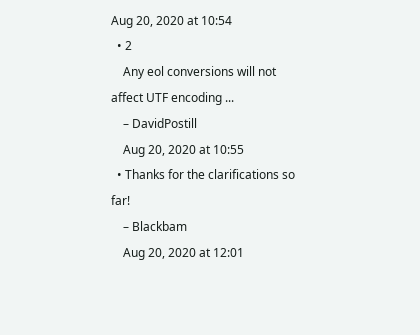Aug 20, 2020 at 10:54
  • 2
    Any eol conversions will not affect UTF encoding ...
    – DavidPostill
    Aug 20, 2020 at 10:55
  • Thanks for the clarifications so far!
    – Blackbam
    Aug 20, 2020 at 12:01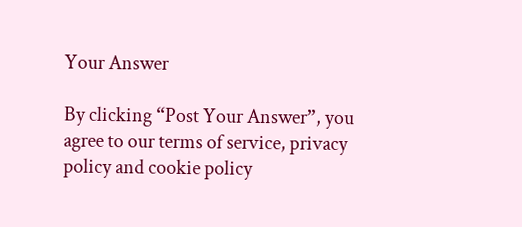Your Answer

By clicking “Post Your Answer”, you agree to our terms of service, privacy policy and cookie policy